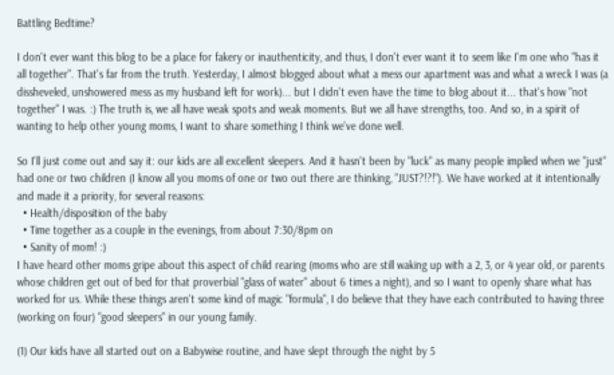Battling Bedtime?

I don't ever want this blog to be a place for fakery or inauthenticity, and thus, I don't ever want it to seem like I'm one who "has it all together". That's far from the truth. Yesterday, I almost blogged about what a mess our apartment was and what a wreck I was (a dissheveled, unshowered mess as my husband left for work)... but I didn't even have the time to blog about it... that's how "not together" I was. :) The truth is, we all have weak spots and weak moments. But we all have strengths, too. And so, in a spirit of wanting to help other young moms, I want to share something I think we've done well.

So I'll just come out and say it: our kids are all excellent sleepers. And it hasn't been by "luck" as many people implied when we "just" had one or two children (I know all you moms of one or two out there are thinking, "JUST?!?!"). We have worked at it intentionally and made it a priority, for several reasons:
  • Health/disposition of the baby
  • Time together as a couple in the evenings, from about 7:30/8pm on
  • Sanity of mom! :)
I have heard other moms gripe about this aspect of child rearing (moms who are still waking up with a 2, 3, or 4 year old, or parents whose children get out of bed for that proverbial "glass of water" about 6 times a night), and so I want to openly share what has worked for us. While these things aren't some kind of magic "formula", I do believe that they have each contributed to having three (working on four) "good sleepers" in our young family.

(1) Our kids have all started out on a Babywise routine, and have slept through the night by 5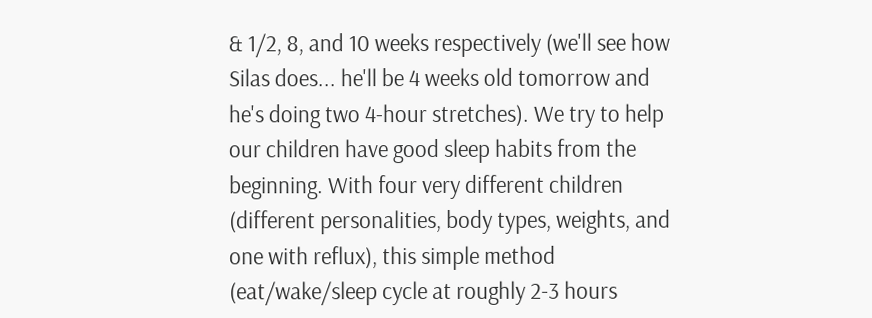& 1/2, 8, and 10 weeks respectively (we'll see how Silas does... he'll be 4 weeks old tomorrow and he's doing two 4-hour stretches). We try to help our children have good sleep habits from the beginning. With four very different children (different personalities, body types, weights, and one with reflux), this simple method (eat/wake/sleep cycle at roughly 2-3 hours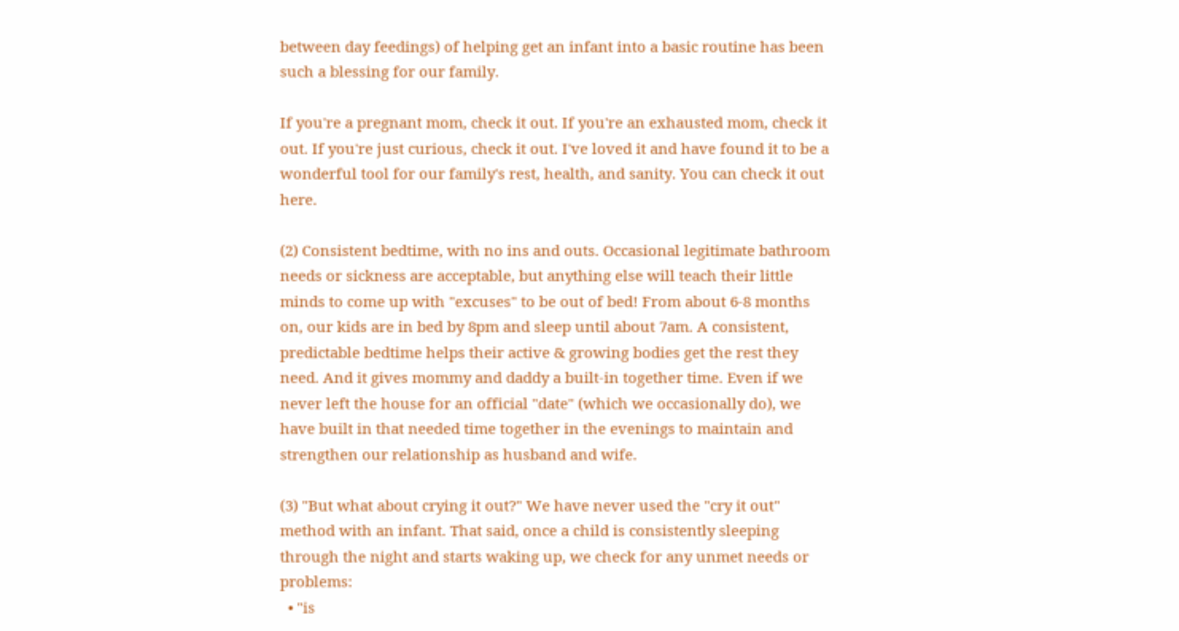between day feedings) of helping get an infant into a basic routine has been such a blessing for our family.

If you're a pregnant mom, check it out. If you're an exhausted mom, check it out. If you're just curious, check it out. I've loved it and have found it to be a wonderful tool for our family's rest, health, and sanity. You can check it out here.

(2) Consistent bedtime, with no ins and outs. Occasional legitimate bathroom needs or sickness are acceptable, but anything else will teach their little minds to come up with "excuses" to be out of bed! From about 6-8 months on, our kids are in bed by 8pm and sleep until about 7am. A consistent, predictable bedtime helps their active & growing bodies get the rest they need. And it gives mommy and daddy a built-in together time. Even if we never left the house for an official "date" (which we occasionally do), we have built in that needed time together in the evenings to maintain and strengthen our relationship as husband and wife.

(3) "But what about crying it out?" We have never used the "cry it out" method with an infant. That said, once a child is consistently sleeping through the night and starts waking up, we check for any unmet needs or problems:
  • "is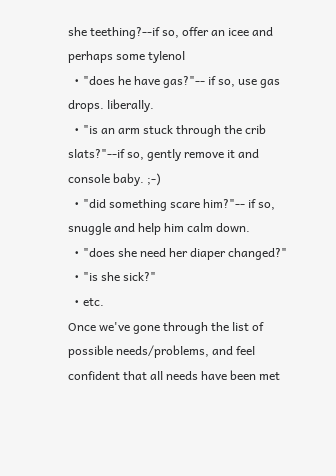she teething?--if so, offer an icee and perhaps some tylenol
  • "does he have gas?"-- if so, use gas drops. liberally.
  • "is an arm stuck through the crib slats?"--if so, gently remove it and console baby. ;-)
  • "did something scare him?"-- if so, snuggle and help him calm down.
  • "does she need her diaper changed?"
  • "is she sick?"
  • etc.
Once we've gone through the list of possible needs/problems, and feel confident that all needs have been met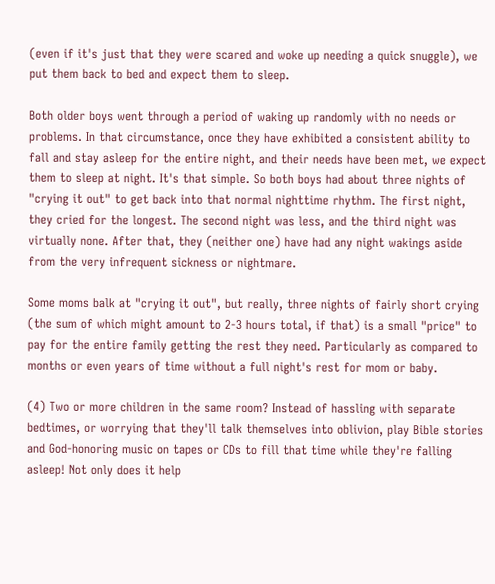(even if it's just that they were scared and woke up needing a quick snuggle), we put them back to bed and expect them to sleep.

Both older boys went through a period of waking up randomly with no needs or problems. In that circumstance, once they have exhibited a consistent ability to fall and stay asleep for the entire night, and their needs have been met, we expect them to sleep at night. It's that simple. So both boys had about three nights of "crying it out" to get back into that normal nighttime rhythm. The first night, they cried for the longest. The second night was less, and the third night was virtually none. After that, they (neither one) have had any night wakings aside from the very infrequent sickness or nightmare.

Some moms balk at "crying it out", but really, three nights of fairly short crying (the sum of which might amount to 2-3 hours total, if that) is a small "price" to pay for the entire family getting the rest they need. Particularly as compared to months or even years of time without a full night's rest for mom or baby.

(4) Two or more children in the same room? Instead of hassling with separate bedtimes, or worrying that they'll talk themselves into oblivion, play Bible stories and God-honoring music on tapes or CDs to fill that time while they're falling asleep! Not only does it help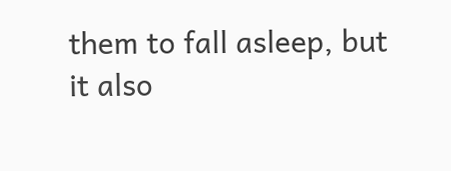them to fall asleep, but it also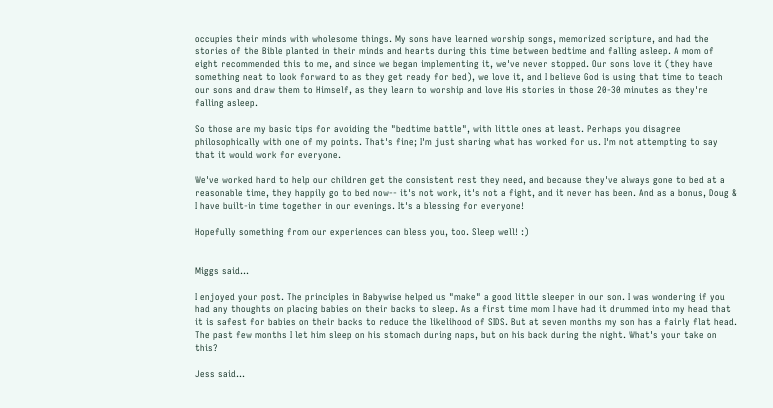occupies their minds with wholesome things. My sons have learned worship songs, memorized scripture, and had the stories of the Bible planted in their minds and hearts during this time between bedtime and falling asleep. A mom of eight recommended this to me, and since we began implementing it, we've never stopped. Our sons love it (they have something neat to look forward to as they get ready for bed), we love it, and I believe God is using that time to teach our sons and draw them to Himself, as they learn to worship and love His stories in those 20-30 minutes as they're falling asleep.

So those are my basic tips for avoiding the "bedtime battle", with little ones at least. Perhaps you disagree philosophically with one of my points. That's fine; I'm just sharing what has worked for us. I'm not attempting to say that it would work for everyone.

We've worked hard to help our children get the consistent rest they need, and because they've always gone to bed at a reasonable time, they happily go to bed now-- it's not work, it's not a fight, and it never has been. And as a bonus, Doug & I have built-in time together in our evenings. It's a blessing for everyone!

Hopefully something from our experiences can bless you, too. Sleep well! :)


Miggs said...

I enjoyed your post. The principles in Babywise helped us "make" a good little sleeper in our son. I was wondering if you had any thoughts on placing babies on their backs to sleep. As a first time mom I have had it drummed into my head that it is safest for babies on their backs to reduce the likelihood of SIDS. But at seven months my son has a fairly flat head. The past few months I let him sleep on his stomach during naps, but on his back during the night. What's your take on this?

Jess said...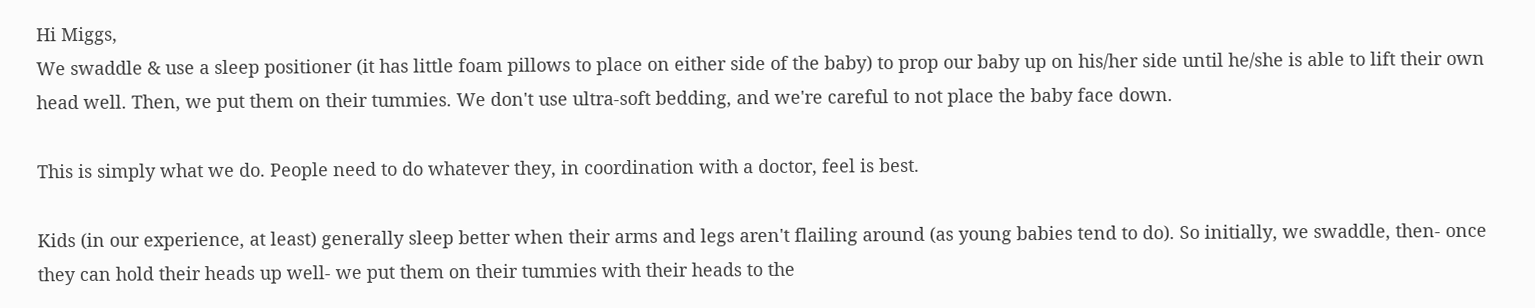Hi Miggs,
We swaddle & use a sleep positioner (it has little foam pillows to place on either side of the baby) to prop our baby up on his/her side until he/she is able to lift their own head well. Then, we put them on their tummies. We don't use ultra-soft bedding, and we're careful to not place the baby face down.

This is simply what we do. People need to do whatever they, in coordination with a doctor, feel is best.

Kids (in our experience, at least) generally sleep better when their arms and legs aren't flailing around (as young babies tend to do). So initially, we swaddle, then- once they can hold their heads up well- we put them on their tummies with their heads to the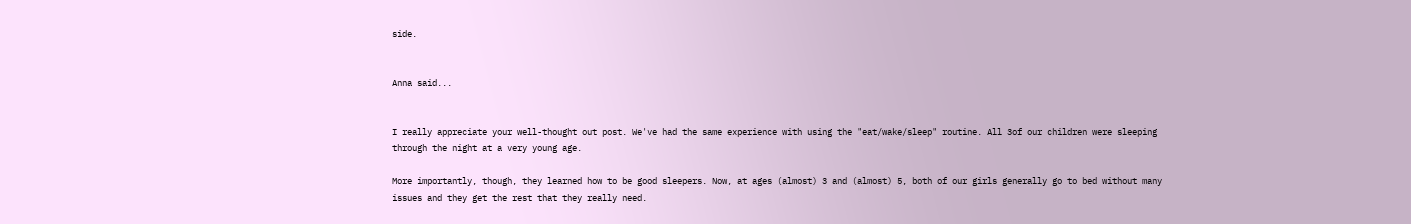side.


Anna said...


I really appreciate your well-thought out post. We've had the same experience with using the "eat/wake/sleep" routine. All 3of our children were sleeping through the night at a very young age.

More importantly, though, they learned how to be good sleepers. Now, at ages (almost) 3 and (almost) 5, both of our girls generally go to bed without many issues and they get the rest that they really need.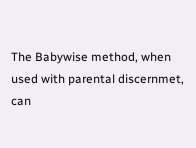The Babywise method, when used with parental discernmet, can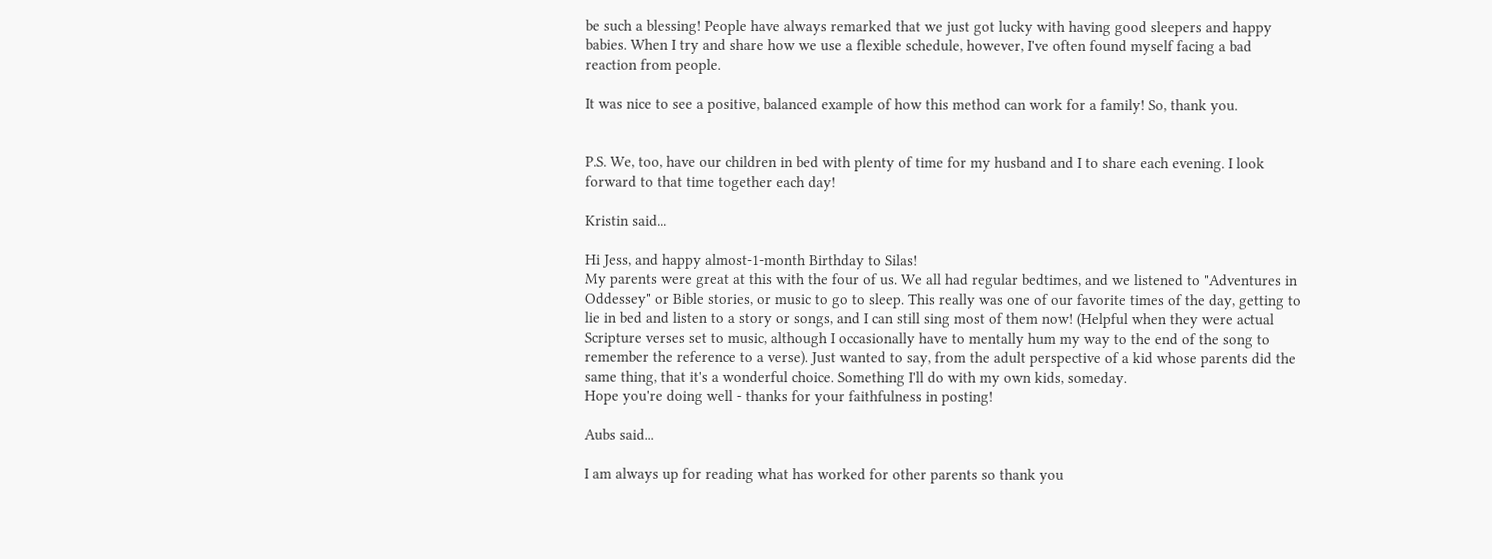be such a blessing! People have always remarked that we just got lucky with having good sleepers and happy babies. When I try and share how we use a flexible schedule, however, I've often found myself facing a bad reaction from people.

It was nice to see a positive, balanced example of how this method can work for a family! So, thank you.


P.S. We, too, have our children in bed with plenty of time for my husband and I to share each evening. I look forward to that time together each day!

Kristin said...

Hi Jess, and happy almost-1-month Birthday to Silas!
My parents were great at this with the four of us. We all had regular bedtimes, and we listened to "Adventures in Oddessey" or Bible stories, or music to go to sleep. This really was one of our favorite times of the day, getting to lie in bed and listen to a story or songs, and I can still sing most of them now! (Helpful when they were actual Scripture verses set to music, although I occasionally have to mentally hum my way to the end of the song to remember the reference to a verse). Just wanted to say, from the adult perspective of a kid whose parents did the same thing, that it's a wonderful choice. Something I'll do with my own kids, someday.
Hope you're doing well - thanks for your faithfulness in posting!

Aubs said...

I am always up for reading what has worked for other parents so thank you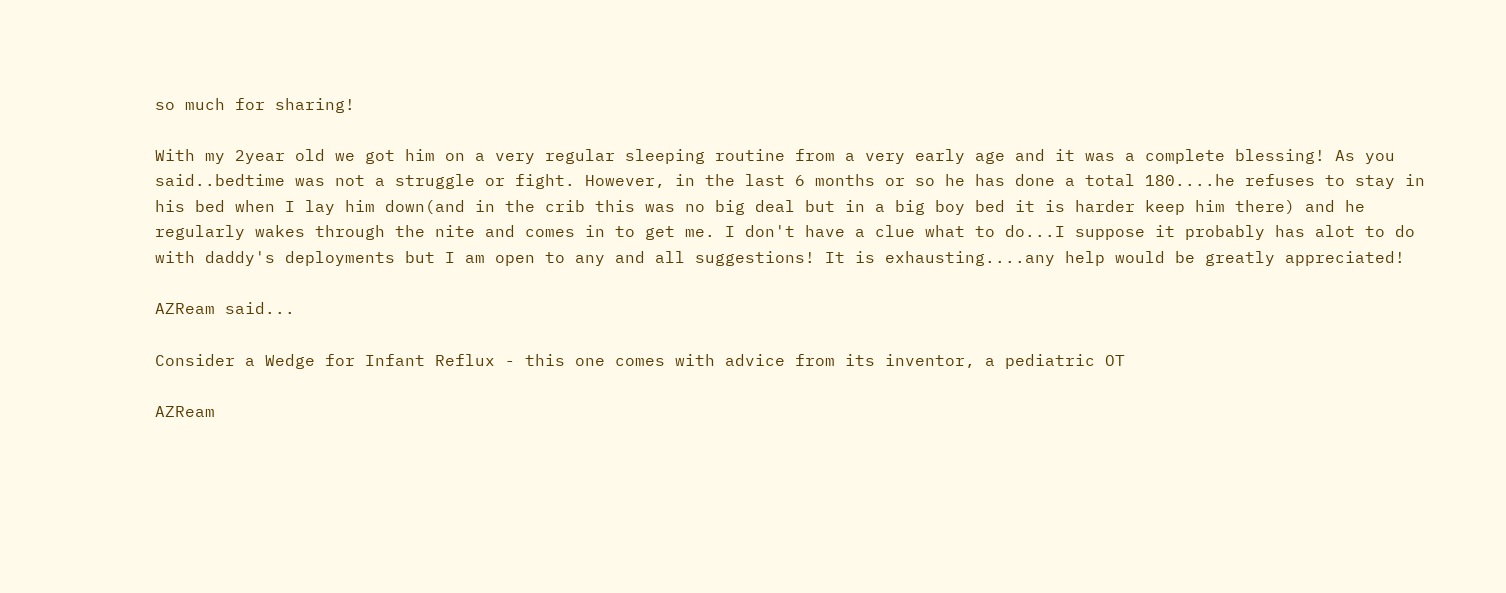so much for sharing!

With my 2year old we got him on a very regular sleeping routine from a very early age and it was a complete blessing! As you said..bedtime was not a struggle or fight. However, in the last 6 months or so he has done a total 180....he refuses to stay in his bed when I lay him down(and in the crib this was no big deal but in a big boy bed it is harder keep him there) and he regularly wakes through the nite and comes in to get me. I don't have a clue what to do...I suppose it probably has alot to do with daddy's deployments but I am open to any and all suggestions! It is exhausting....any help would be greatly appreciated!

AZReam said...

Consider a Wedge for Infant Reflux - this one comes with advice from its inventor, a pediatric OT

AZReam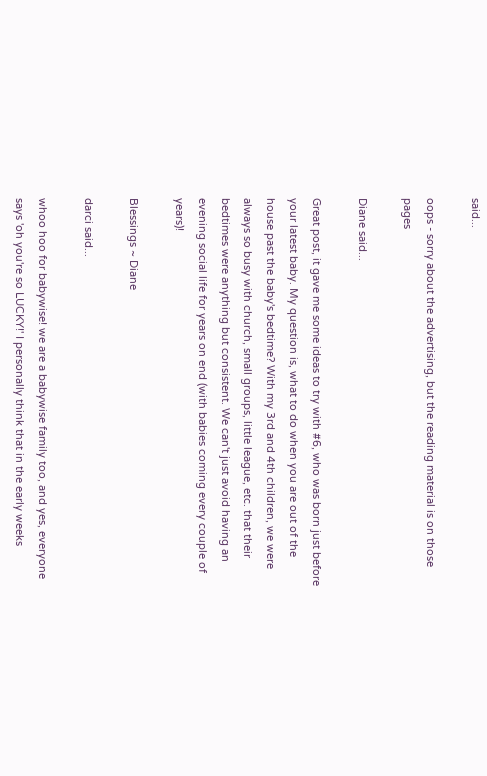said...

oops - sorry about the advertising, but the reading material is on those pages

Diane said...

Great post, it gave me some ideas to try with #6, who was born just before your latest baby. My question is, what to do when you are out of the house past the baby's bedtime? With my 3rd and 4th children, we were always so busy with church, small groups, little league, etc. that their bedtimes were anything but consistent. We can't just avoid having an evening social life for years on end (with babies coming every couple of years)!

Blessings ~ Diane

darci said...

whoo hoo for babywise! we are a babywise family too, and yes, everyone says 'oh you're so LUCKY!' I personally think that in the early weeks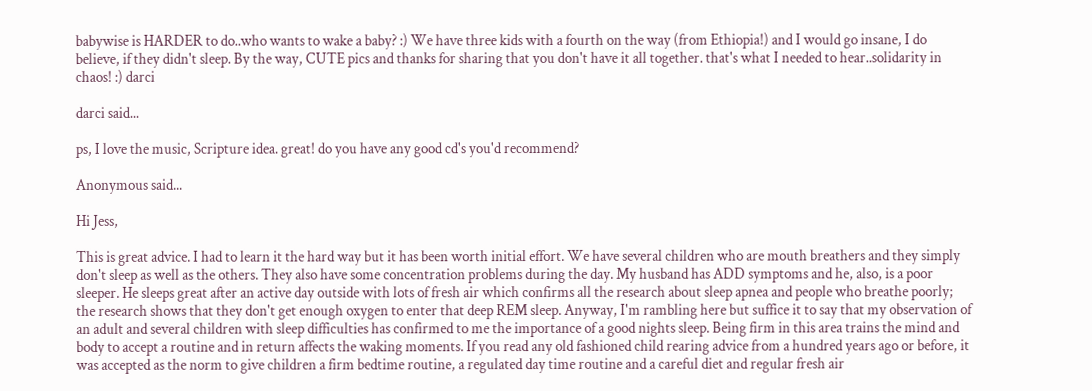babywise is HARDER to do..who wants to wake a baby? :) We have three kids with a fourth on the way (from Ethiopia!) and I would go insane, I do believe, if they didn't sleep. By the way, CUTE pics and thanks for sharing that you don't have it all together. that's what I needed to hear..solidarity in chaos! :) darci

darci said...

ps, I love the music, Scripture idea. great! do you have any good cd's you'd recommend?

Anonymous said...

Hi Jess,

This is great advice. I had to learn it the hard way but it has been worth initial effort. We have several children who are mouth breathers and they simply don't sleep as well as the others. They also have some concentration problems during the day. My husband has ADD symptoms and he, also, is a poor sleeper. He sleeps great after an active day outside with lots of fresh air which confirms all the research about sleep apnea and people who breathe poorly; the research shows that they don't get enough oxygen to enter that deep REM sleep. Anyway, I'm rambling here but suffice it to say that my observation of an adult and several children with sleep difficulties has confirmed to me the importance of a good nights sleep. Being firm in this area trains the mind and body to accept a routine and in return affects the waking moments. If you read any old fashioned child rearing advice from a hundred years ago or before, it was accepted as the norm to give children a firm bedtime routine, a regulated day time routine and a careful diet and regular fresh air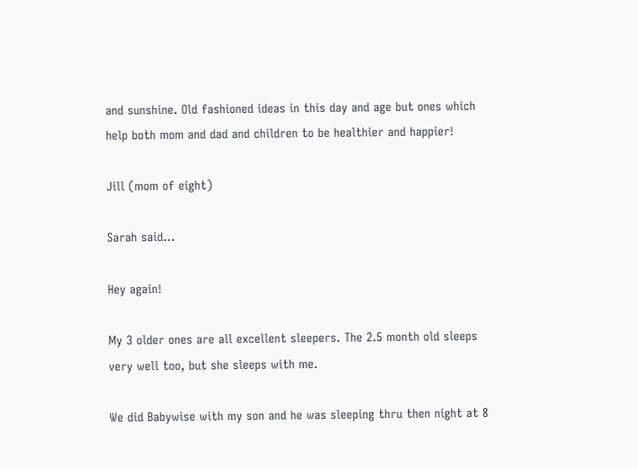and sunshine. Old fashioned ideas in this day and age but ones which help both mom and dad and children to be healthier and happier!

Jill (mom of eight)

Sarah said...

Hey again!

My 3 older ones are all excellent sleepers. The 2.5 month old sleeps very well too, but she sleeps with me.

We did Babywise with my son and he was sleeping thru then night at 8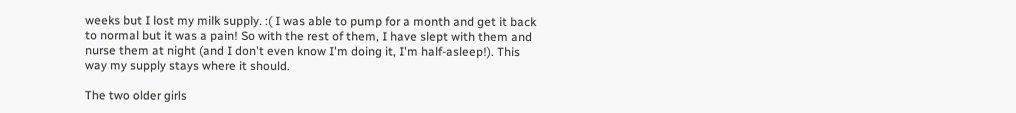weeks but I lost my milk supply. :( I was able to pump for a month and get it back to normal but it was a pain! So with the rest of them, I have slept with them and nurse them at night (and I don't even know I'm doing it, I'm half-asleep!). This way my supply stays where it should.

The two older girls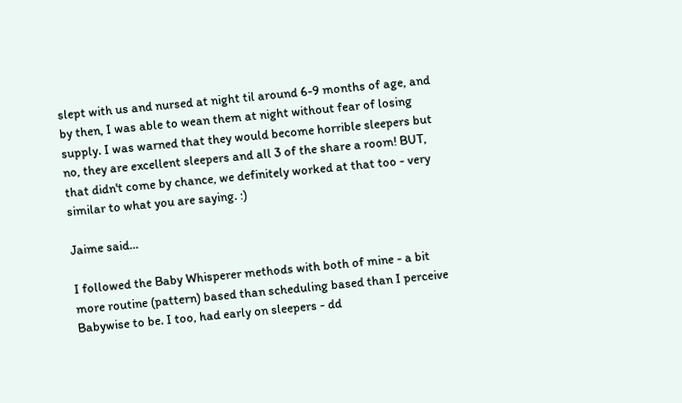slept with us and nursed at night til around 6-9 months of age, and by then, I was able to wean them at night without fear of losing supply. I was warned that they would become horrible sleepers but no, they are excellent sleepers and all 3 of the share a room! BUT, that didn't come by chance, we definitely worked at that too - very similar to what you are saying. :)

Jaime said...

I followed the Baby Whisperer methods with both of mine - a bit more routine (pattern) based than scheduling based than I perceive Babywise to be. I too, had early on sleepers - dd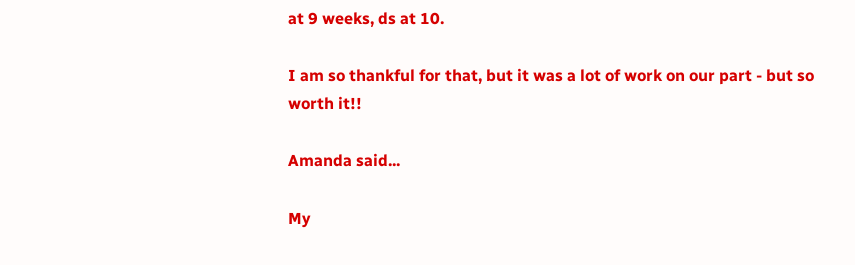at 9 weeks, ds at 10.

I am so thankful for that, but it was a lot of work on our part - but so worth it!!

Amanda said...

My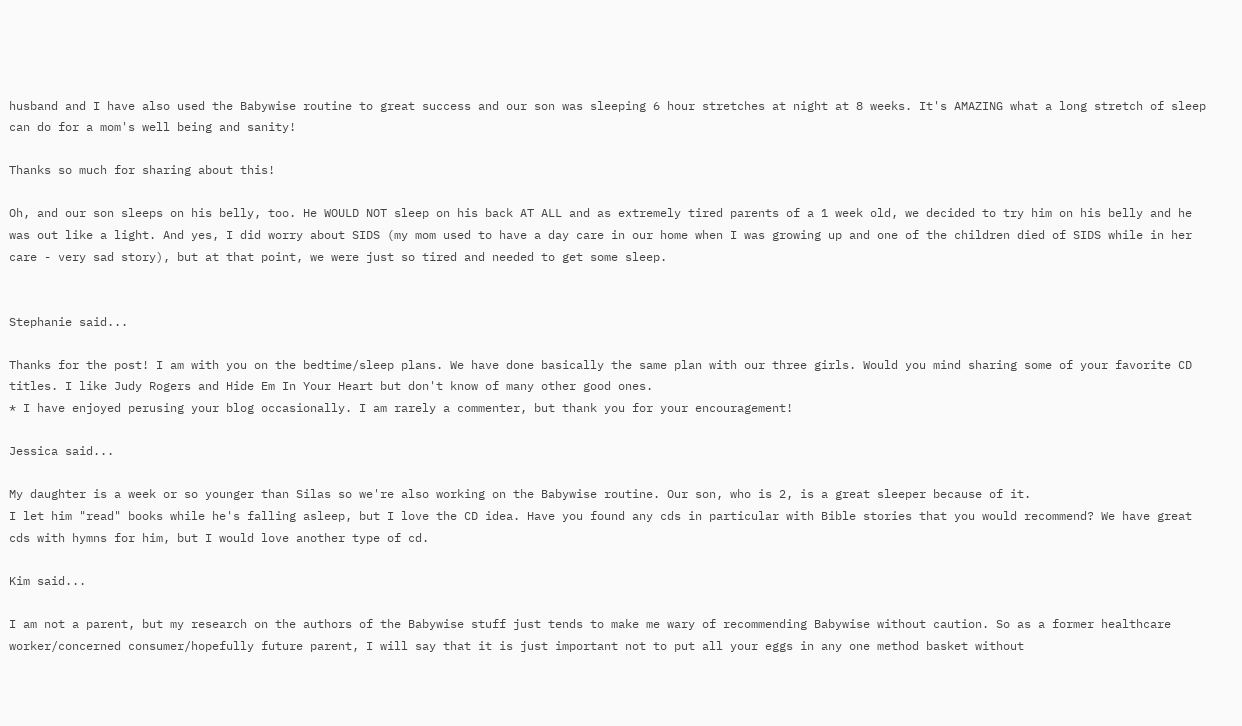husband and I have also used the Babywise routine to great success and our son was sleeping 6 hour stretches at night at 8 weeks. It's AMAZING what a long stretch of sleep can do for a mom's well being and sanity!

Thanks so much for sharing about this!

Oh, and our son sleeps on his belly, too. He WOULD NOT sleep on his back AT ALL and as extremely tired parents of a 1 week old, we decided to try him on his belly and he was out like a light. And yes, I did worry about SIDS (my mom used to have a day care in our home when I was growing up and one of the children died of SIDS while in her care - very sad story), but at that point, we were just so tired and needed to get some sleep.


Stephanie said...

Thanks for the post! I am with you on the bedtime/sleep plans. We have done basically the same plan with our three girls. Would you mind sharing some of your favorite CD titles. I like Judy Rogers and Hide Em In Your Heart but don't know of many other good ones.
* I have enjoyed perusing your blog occasionally. I am rarely a commenter, but thank you for your encouragement!

Jessica said...

My daughter is a week or so younger than Silas so we're also working on the Babywise routine. Our son, who is 2, is a great sleeper because of it.
I let him "read" books while he's falling asleep, but I love the CD idea. Have you found any cds in particular with Bible stories that you would recommend? We have great cds with hymns for him, but I would love another type of cd.

Kim said...

I am not a parent, but my research on the authors of the Babywise stuff just tends to make me wary of recommending Babywise without caution. So as a former healthcare worker/concerned consumer/hopefully future parent, I will say that it is just important not to put all your eggs in any one method basket without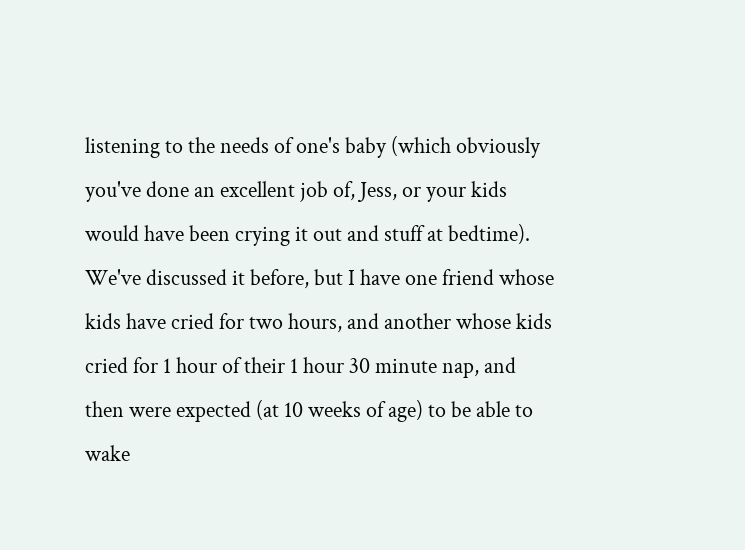listening to the needs of one's baby (which obviously you've done an excellent job of, Jess, or your kids would have been crying it out and stuff at bedtime). We've discussed it before, but I have one friend whose kids have cried for two hours, and another whose kids cried for 1 hour of their 1 hour 30 minute nap, and then were expected (at 10 weeks of age) to be able to wake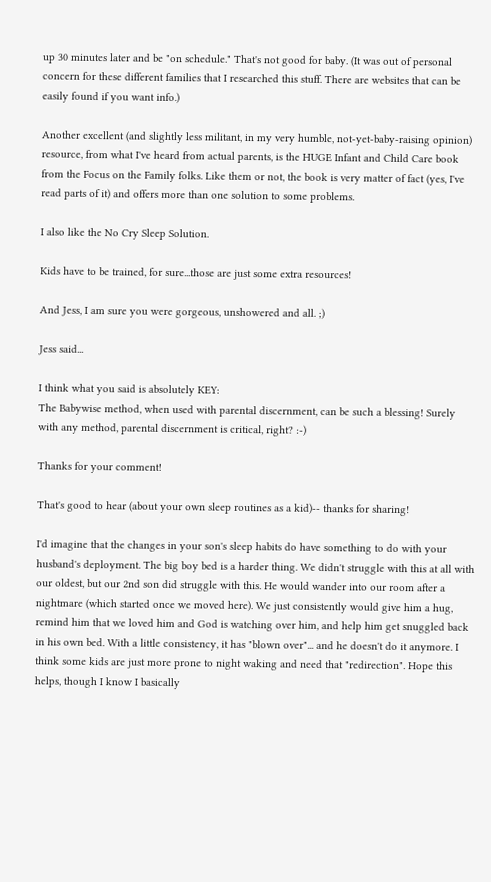up 30 minutes later and be "on schedule." That's not good for baby. (It was out of personal concern for these different families that I researched this stuff. There are websites that can be easily found if you want info.)

Another excellent (and slightly less militant, in my very humble, not-yet-baby-raising opinion) resource, from what I've heard from actual parents, is the HUGE Infant and Child Care book from the Focus on the Family folks. Like them or not, the book is very matter of fact (yes, I've read parts of it) and offers more than one solution to some problems.

I also like the No Cry Sleep Solution.

Kids have to be trained, for sure...those are just some extra resources!

And Jess, I am sure you were gorgeous, unshowered and all. ;)

Jess said...

I think what you said is absolutely KEY:
The Babywise method, when used with parental discernment, can be such a blessing! Surely with any method, parental discernment is critical, right? :-)

Thanks for your comment!

That's good to hear (about your own sleep routines as a kid)-- thanks for sharing!

I'd imagine that the changes in your son's sleep habits do have something to do with your husband's deployment. The big boy bed is a harder thing. We didn't struggle with this at all with our oldest, but our 2nd son did struggle with this. He would wander into our room after a nightmare (which started once we moved here). We just consistently would give him a hug, remind him that we loved him and God is watching over him, and help him get snuggled back in his own bed. With a little consistency, it has "blown over"... and he doesn't do it anymore. I think some kids are just more prone to night waking and need that "redirection". Hope this helps, though I know I basically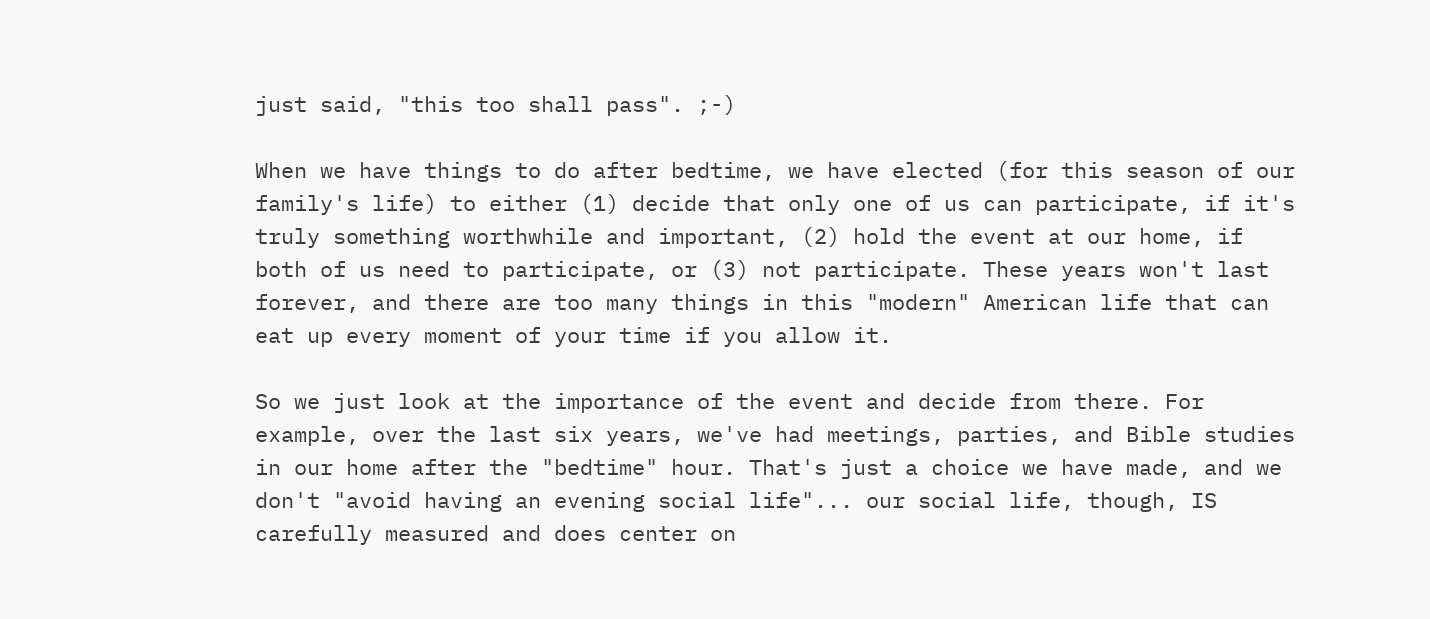just said, "this too shall pass". ;-)

When we have things to do after bedtime, we have elected (for this season of our family's life) to either (1) decide that only one of us can participate, if it's truly something worthwhile and important, (2) hold the event at our home, if both of us need to participate, or (3) not participate. These years won't last forever, and there are too many things in this "modern" American life that can eat up every moment of your time if you allow it.

So we just look at the importance of the event and decide from there. For example, over the last six years, we've had meetings, parties, and Bible studies in our home after the "bedtime" hour. That's just a choice we have made, and we don't "avoid having an evening social life"... our social life, though, IS carefully measured and does center on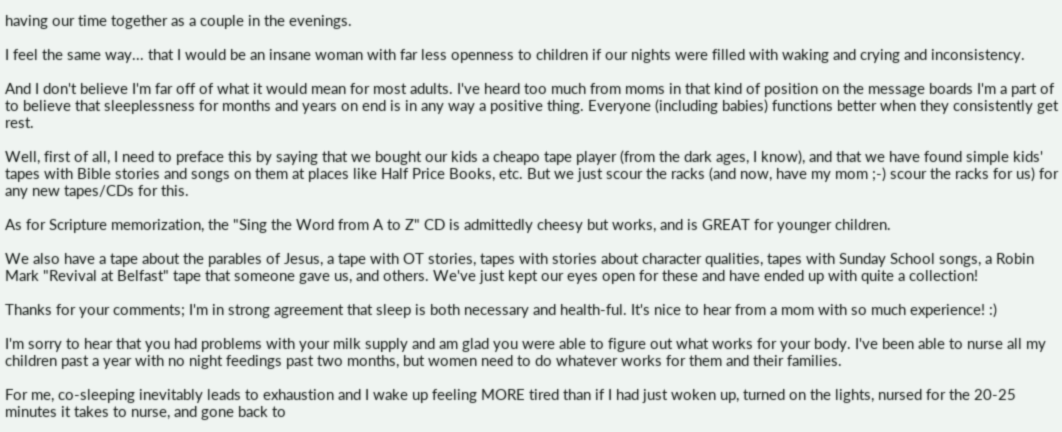having our time together as a couple in the evenings.

I feel the same way... that I would be an insane woman with far less openness to children if our nights were filled with waking and crying and inconsistency.

And I don't believe I'm far off of what it would mean for most adults. I've heard too much from moms in that kind of position on the message boards I'm a part of to believe that sleeplessness for months and years on end is in any way a positive thing. Everyone (including babies) functions better when they consistently get rest.

Well, first of all, I need to preface this by saying that we bought our kids a cheapo tape player (from the dark ages, I know), and that we have found simple kids' tapes with Bible stories and songs on them at places like Half Price Books, etc. But we just scour the racks (and now, have my mom ;-) scour the racks for us) for any new tapes/CDs for this.

As for Scripture memorization, the "Sing the Word from A to Z" CD is admittedly cheesy but works, and is GREAT for younger children.

We also have a tape about the parables of Jesus, a tape with OT stories, tapes with stories about character qualities, tapes with Sunday School songs, a Robin Mark "Revival at Belfast" tape that someone gave us, and others. We've just kept our eyes open for these and have ended up with quite a collection!

Thanks for your comments; I'm in strong agreement that sleep is both necessary and health-ful. It's nice to hear from a mom with so much experience! :)

I'm sorry to hear that you had problems with your milk supply and am glad you were able to figure out what works for your body. I've been able to nurse all my children past a year with no night feedings past two months, but women need to do whatever works for them and their families.

For me, co-sleeping inevitably leads to exhaustion and I wake up feeling MORE tired than if I had just woken up, turned on the lights, nursed for the 20-25 minutes it takes to nurse, and gone back to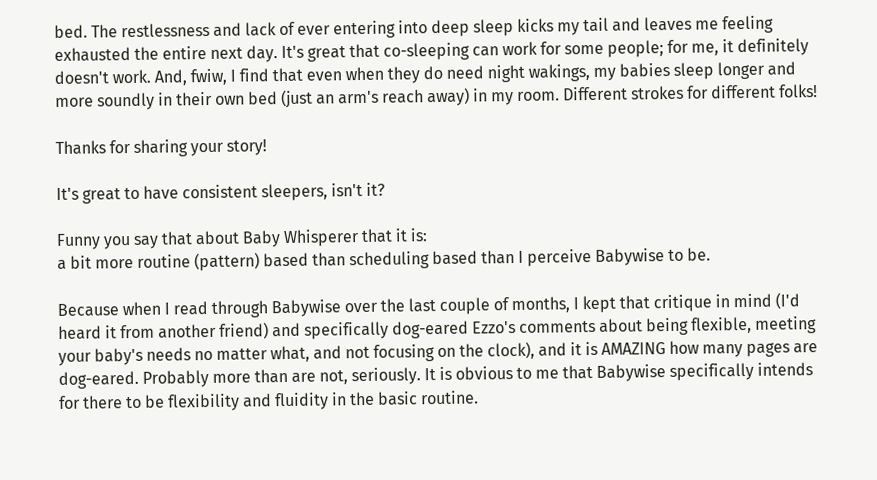bed. The restlessness and lack of ever entering into deep sleep kicks my tail and leaves me feeling exhausted the entire next day. It's great that co-sleeping can work for some people; for me, it definitely doesn't work. And, fwiw, I find that even when they do need night wakings, my babies sleep longer and more soundly in their own bed (just an arm's reach away) in my room. Different strokes for different folks!

Thanks for sharing your story!

It's great to have consistent sleepers, isn't it?

Funny you say that about Baby Whisperer that it is:
a bit more routine (pattern) based than scheduling based than I perceive Babywise to be.

Because when I read through Babywise over the last couple of months, I kept that critique in mind (I'd heard it from another friend) and specifically dog-eared Ezzo's comments about being flexible, meeting your baby's needs no matter what, and not focusing on the clock), and it is AMAZING how many pages are dog-eared. Probably more than are not, seriously. It is obvious to me that Babywise specifically intends for there to be flexibility and fluidity in the basic routine.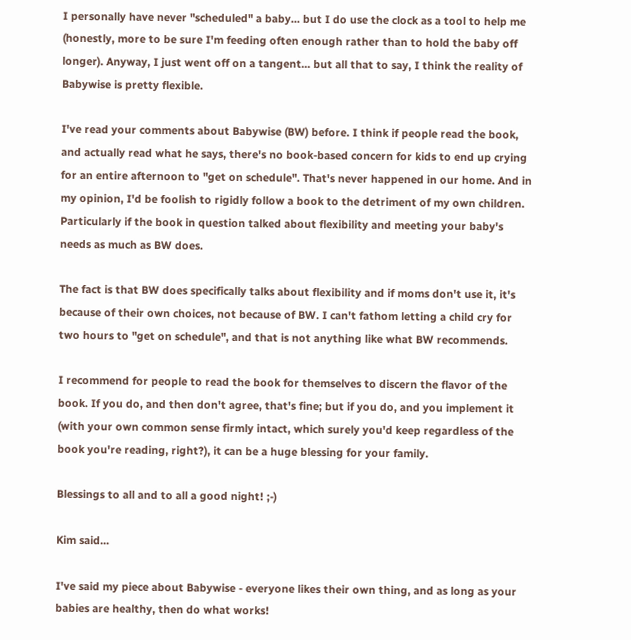I personally have never "scheduled" a baby... but I do use the clock as a tool to help me (honestly, more to be sure I'm feeding often enough rather than to hold the baby off longer). Anyway, I just went off on a tangent... but all that to say, I think the reality of Babywise is pretty flexible.

I've read your comments about Babywise (BW) before. I think if people read the book, and actually read what he says, there's no book-based concern for kids to end up crying for an entire afternoon to "get on schedule". That's never happened in our home. And in my opinion, I'd be foolish to rigidly follow a book to the detriment of my own children. Particularly if the book in question talked about flexibility and meeting your baby's needs as much as BW does.

The fact is that BW does specifically talks about flexibility and if moms don't use it, it's because of their own choices, not because of BW. I can't fathom letting a child cry for two hours to "get on schedule", and that is not anything like what BW recommends.

I recommend for people to read the book for themselves to discern the flavor of the book. If you do, and then don't agree, that's fine; but if you do, and you implement it (with your own common sense firmly intact, which surely you'd keep regardless of the book you're reading, right?), it can be a huge blessing for your family.

Blessings to all and to all a good night! ;-)

Kim said...

I've said my piece about Babywise - everyone likes their own thing, and as long as your babies are healthy, then do what works!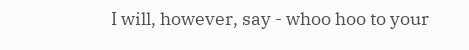I will, however, say - whoo hoo to your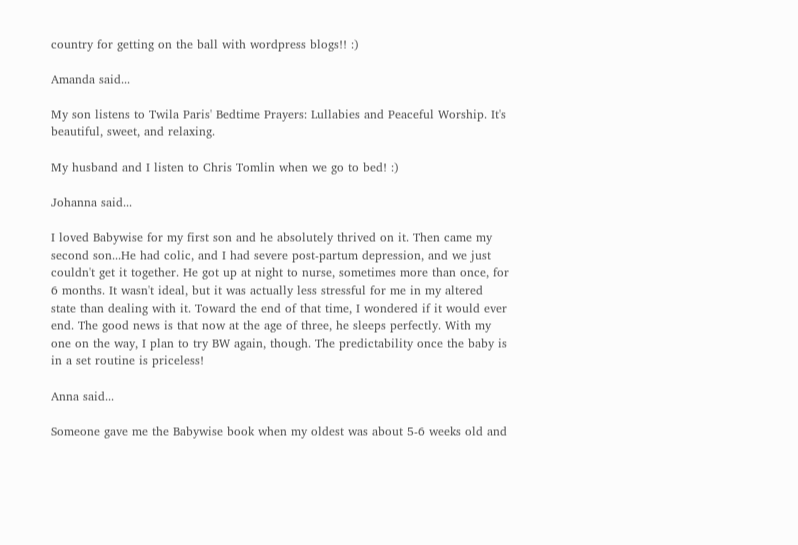country for getting on the ball with wordpress blogs!! :)

Amanda said...

My son listens to Twila Paris' Bedtime Prayers: Lullabies and Peaceful Worship. It's beautiful, sweet, and relaxing.

My husband and I listen to Chris Tomlin when we go to bed! :)

Johanna said...

I loved Babywise for my first son and he absolutely thrived on it. Then came my second son...He had colic, and I had severe post-partum depression, and we just couldn't get it together. He got up at night to nurse, sometimes more than once, for 6 months. It wasn't ideal, but it was actually less stressful for me in my altered state than dealing with it. Toward the end of that time, I wondered if it would ever end. The good news is that now at the age of three, he sleeps perfectly. With my one on the way, I plan to try BW again, though. The predictability once the baby is in a set routine is priceless!

Anna said...

Someone gave me the Babywise book when my oldest was about 5-6 weeks old and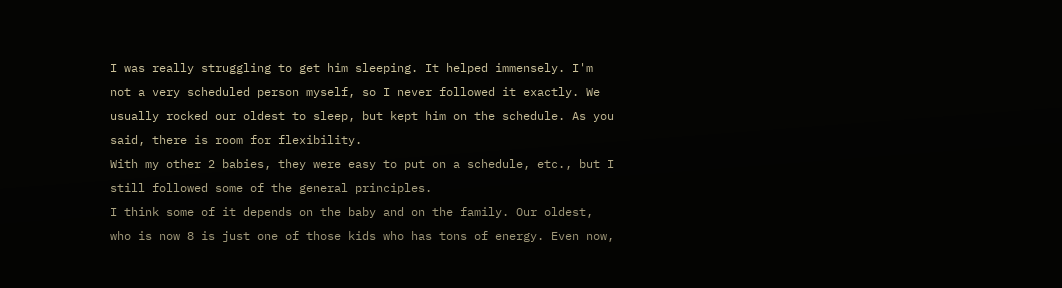I was really struggling to get him sleeping. It helped immensely. I'm not a very scheduled person myself, so I never followed it exactly. We usually rocked our oldest to sleep, but kept him on the schedule. As you said, there is room for flexibility.
With my other 2 babies, they were easy to put on a schedule, etc., but I still followed some of the general principles.
I think some of it depends on the baby and on the family. Our oldest, who is now 8 is just one of those kids who has tons of energy. Even now,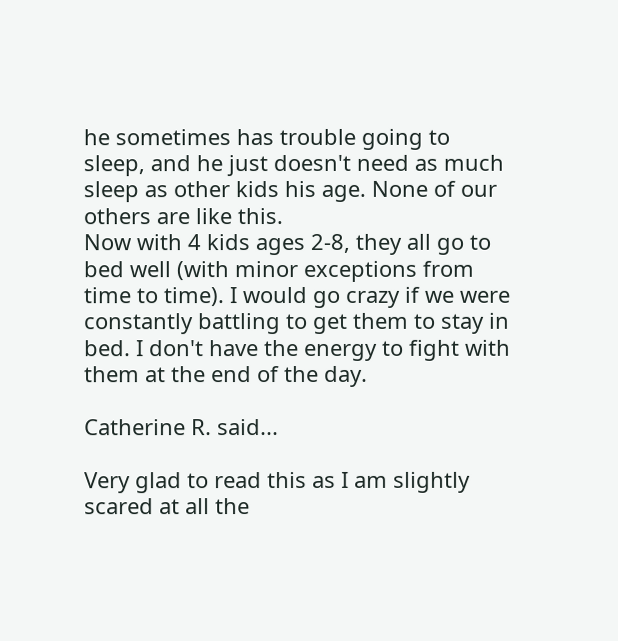he sometimes has trouble going to sleep, and he just doesn't need as much sleep as other kids his age. None of our others are like this.
Now with 4 kids ages 2-8, they all go to bed well (with minor exceptions from time to time). I would go crazy if we were constantly battling to get them to stay in bed. I don't have the energy to fight with them at the end of the day.

Catherine R. said...

Very glad to read this as I am slightly scared at all the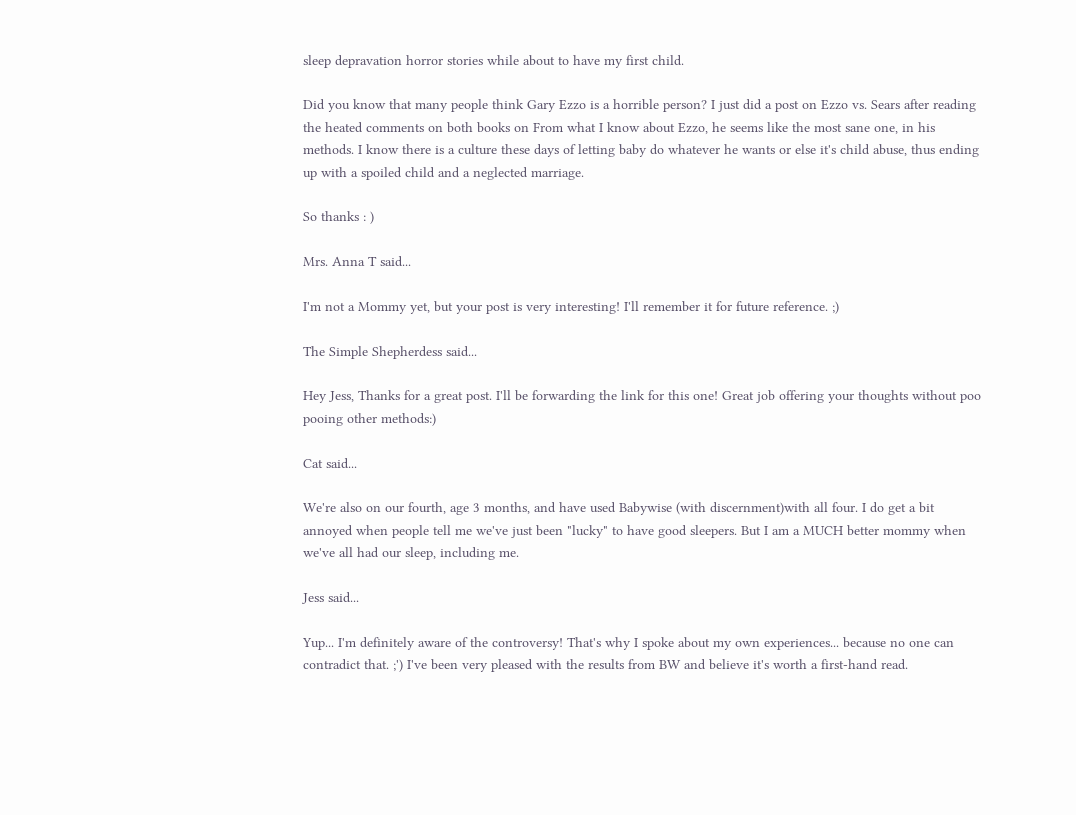sleep depravation horror stories while about to have my first child.

Did you know that many people think Gary Ezzo is a horrible person? I just did a post on Ezzo vs. Sears after reading the heated comments on both books on From what I know about Ezzo, he seems like the most sane one, in his methods. I know there is a culture these days of letting baby do whatever he wants or else it's child abuse, thus ending up with a spoiled child and a neglected marriage.

So thanks : )

Mrs. Anna T said...

I'm not a Mommy yet, but your post is very interesting! I'll remember it for future reference. ;)

The Simple Shepherdess said...

Hey Jess, Thanks for a great post. I'll be forwarding the link for this one! Great job offering your thoughts without poo pooing other methods:)

Cat said...

We're also on our fourth, age 3 months, and have used Babywise (with discernment)with all four. I do get a bit annoyed when people tell me we've just been "lucky" to have good sleepers. But I am a MUCH better mommy when we've all had our sleep, including me.

Jess said...

Yup... I'm definitely aware of the controversy! That's why I spoke about my own experiences... because no one can contradict that. ;') I've been very pleased with the results from BW and believe it's worth a first-hand read.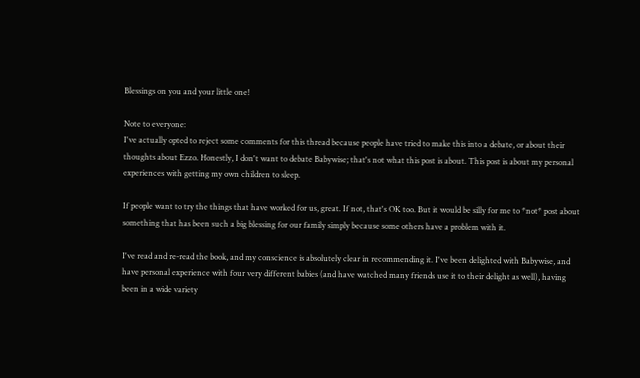Blessings on you and your little one!

Note to everyone:
I've actually opted to reject some comments for this thread because people have tried to make this into a debate, or about their thoughts about Ezzo. Honestly, I don't want to debate Babywise; that's not what this post is about. This post is about my personal experiences with getting my own children to sleep.

If people want to try the things that have worked for us, great. If not, that's OK too. But it would be silly for me to *not* post about something that has been such a big blessing for our family simply because some others have a problem with it.

I've read and re-read the book, and my conscience is absolutely clear in recommending it. I've been delighted with Babywise, and have personal experience with four very different babies (and have watched many friends use it to their delight as well), having been in a wide variety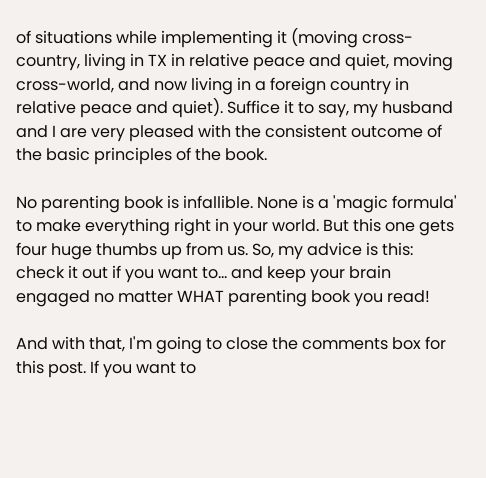of situations while implementing it (moving cross-country, living in TX in relative peace and quiet, moving cross-world, and now living in a foreign country in relative peace and quiet). Suffice it to say, my husband and I are very pleased with the consistent outcome of the basic principles of the book.

No parenting book is infallible. None is a 'magic formula' to make everything right in your world. But this one gets four huge thumbs up from us. So, my advice is this: check it out if you want to... and keep your brain engaged no matter WHAT parenting book you read!

And with that, I'm going to close the comments box for this post. If you want to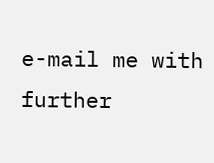e-mail me with further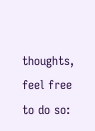thoughts, feel free to do so: